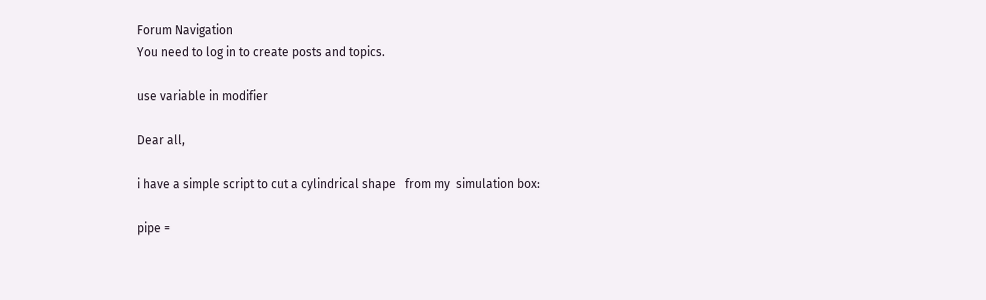Forum Navigation
You need to log in to create posts and topics.

use variable in modifier

Dear all,

i have a simple script to cut a cylindrical shape   from my  simulation box:

pipe =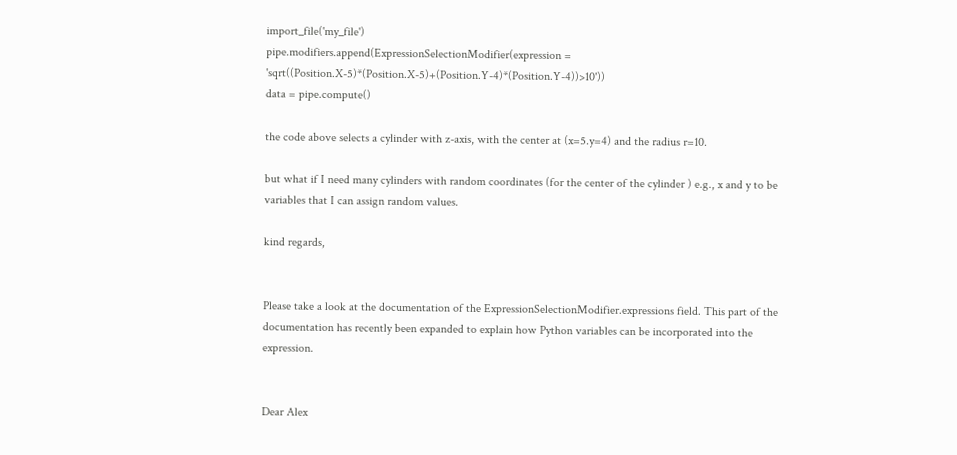import_file('my_file')
pipe.modifiers.append(ExpressionSelectionModifier(expression = 'sqrt((Position.X-5)*(Position.X-5)+(Position.Y-4)*(Position.Y-4))>10'))
data = pipe.compute()

the code above selects a cylinder with z-axis, with the center at (x=5.y=4) and the radius r=10.

but what if I need many cylinders with random coordinates (for the center of the cylinder ) e.g., x and y to be variables that I can assign random values.

kind regards,


Please take a look at the documentation of the ExpressionSelectionModifier.expressions field. This part of the documentation has recently been expanded to explain how Python variables can be incorporated into the expression.


Dear Alex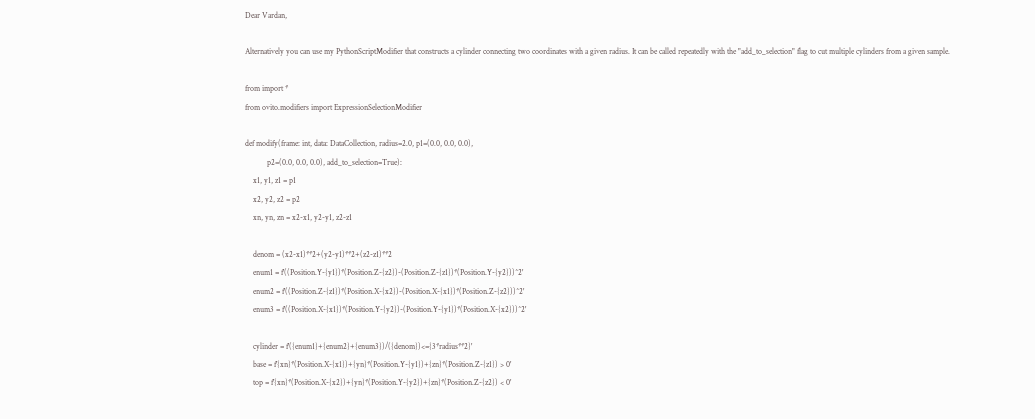Dear Vardan,

Alternatively you can use my PythonScriptModifier that constructs a cylinder connecting two coordinates with a given radius. It can be called repeatedly with the "add_to_selection" flag to cut multiple cylinders from a given sample.

from import *
from ovito.modifiers import ExpressionSelectionModifier

def modify(frame: int, data: DataCollection, radius=2.0, p1=(0.0, 0.0, 0.0),
           p2=(0.0, 0.0, 0.0), add_to_selection=True):
    x1, y1, z1 = p1
    x2, y2, z2 = p2
    xn, yn, zn = x2-x1, y2-y1, z2-z1

    denom = (x2-x1)**2+(y2-y1)**2+(z2-z1)**2
    enum1 = f'((Position.Y-{y1})*(Position.Z-{z2})-(Position.Z-{z1})*(Position.Y-{y2}))^2'
    enum2 = f'((Position.Z-{z1})*(Position.X-{x2})-(Position.X-{x1})*(Position.Z-{z2}))^2'
    enum3 = f'((Position.X-{x1})*(Position.Y-{y2})-(Position.Y-{y1})*(Position.X-{x2}))^2'

    cylinder = f'({enum1}+{enum2}+{enum3})/({denom})<={3*radius**2}'
    base = f'{xn}*(Position.X-{x1})+{yn}*(Position.Y-{y1})+{zn}*(Position.Z-{z1}) > 0'
    top = f'{xn}*(Position.X-{x2})+{yn}*(Position.Y-{y2})+{zn}*(Position.Z-{z2}) < 0'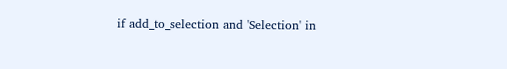if add_to_selection and 'Selection' in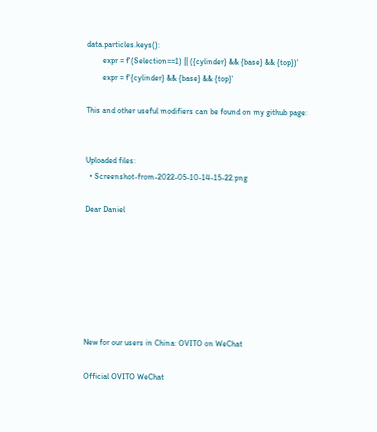data.particles.keys():
        expr = f'(Selection==1) || ({cylinder} && {base} && {top})'
        expr = f'{cylinder} && {base} && {top}'

This and other useful modifiers can be found on my github page:


Uploaded files:
  • Screenshot-from-2022-05-10-14-15-22.png

Dear Daniel







New for our users in China: OVITO on WeChat

Official OVITO WeChat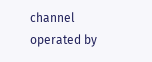channel operated by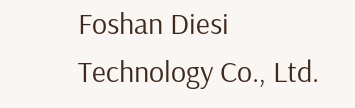Foshan Diesi Technology Co., Ltd.